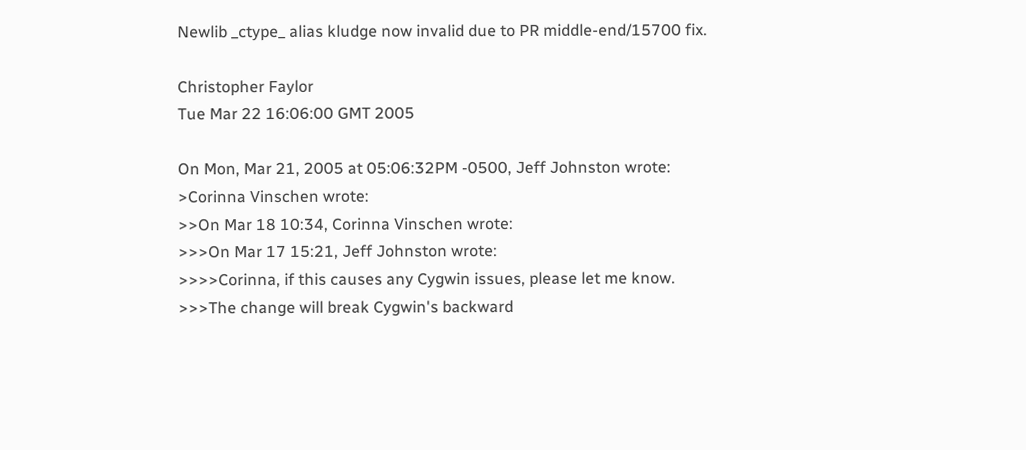Newlib _ctype_ alias kludge now invalid due to PR middle-end/15700 fix.

Christopher Faylor
Tue Mar 22 16:06:00 GMT 2005

On Mon, Mar 21, 2005 at 05:06:32PM -0500, Jeff Johnston wrote:
>Corinna Vinschen wrote:
>>On Mar 18 10:34, Corinna Vinschen wrote:
>>>On Mar 17 15:21, Jeff Johnston wrote:
>>>>Corinna, if this causes any Cygwin issues, please let me know.
>>>The change will break Cygwin's backward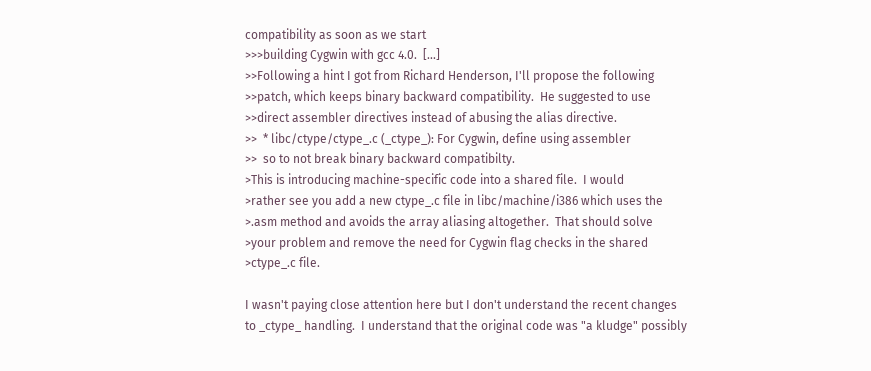compatibility as soon as we start
>>>building Cygwin with gcc 4.0.  [...]
>>Following a hint I got from Richard Henderson, I'll propose the following
>>patch, which keeps binary backward compatibility.  He suggested to use
>>direct assembler directives instead of abusing the alias directive.
>>  * libc/ctype/ctype_.c (_ctype_): For Cygwin, define using assembler
>>  so to not break binary backward compatibilty.
>This is introducing machine-specific code into a shared file.  I would
>rather see you add a new ctype_.c file in libc/machine/i386 which uses the
>.asm method and avoids the array aliasing altogether.  That should solve
>your problem and remove the need for Cygwin flag checks in the shared
>ctype_.c file.

I wasn't paying close attention here but I don't understand the recent changes
to _ctype_ handling.  I understand that the original code was "a kludge" possibly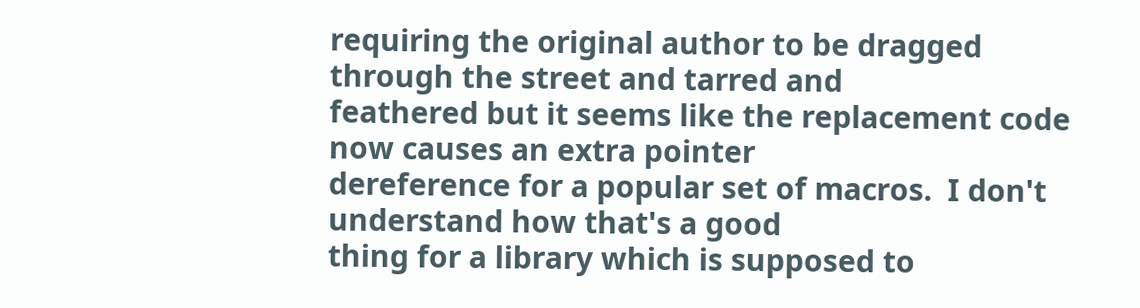requiring the original author to be dragged through the street and tarred and
feathered but it seems like the replacement code now causes an extra pointer
dereference for a popular set of macros.  I don't understand how that's a good
thing for a library which is supposed to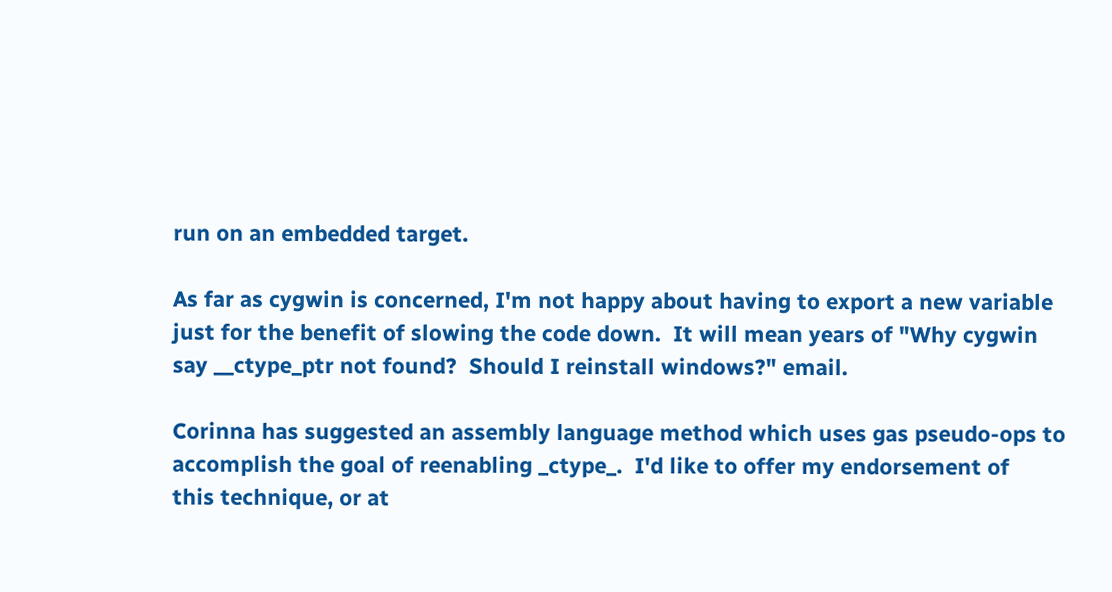run on an embedded target.

As far as cygwin is concerned, I'm not happy about having to export a new variable
just for the benefit of slowing the code down.  It will mean years of "Why cygwin
say __ctype_ptr not found?  Should I reinstall windows?" email.

Corinna has suggested an assembly language method which uses gas pseudo-ops to
accomplish the goal of reenabling _ctype_.  I'd like to offer my endorsement of
this technique, or at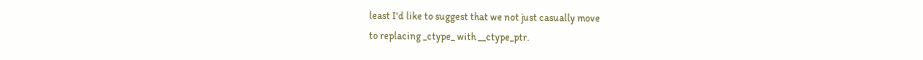least I'd like to suggest that we not just casually move
to replacing _ctype_ with __ctype_ptr.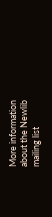More information about the Newlib mailing list